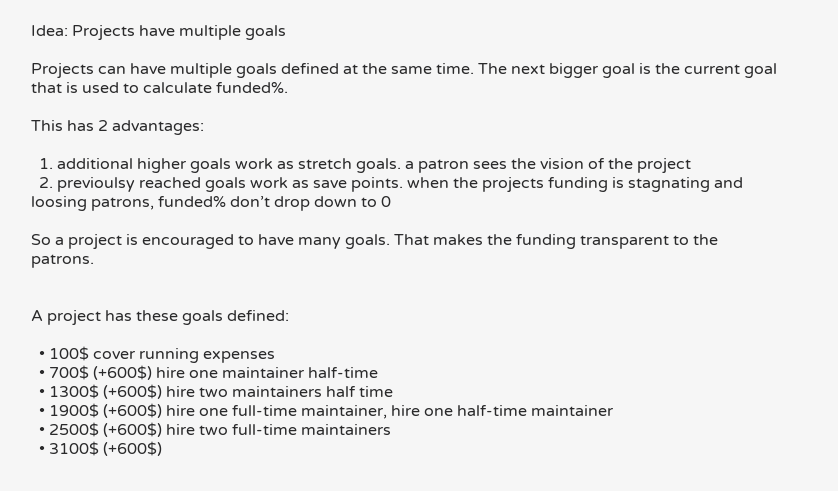Idea: Projects have multiple goals

Projects can have multiple goals defined at the same time. The next bigger goal is the current goal that is used to calculate funded%.

This has 2 advantages:

  1. additional higher goals work as stretch goals. a patron sees the vision of the project
  2. previoulsy reached goals work as save points. when the projects funding is stagnating and loosing patrons, funded% don’t drop down to 0

So a project is encouraged to have many goals. That makes the funding transparent to the patrons.


A project has these goals defined:

  • 100$ cover running expenses
  • 700$ (+600$) hire one maintainer half-time
  • 1300$ (+600$) hire two maintainers half time
  • 1900$ (+600$) hire one full-time maintainer, hire one half-time maintainer
  • 2500$ (+600$) hire two full-time maintainers
  • 3100$ (+600$)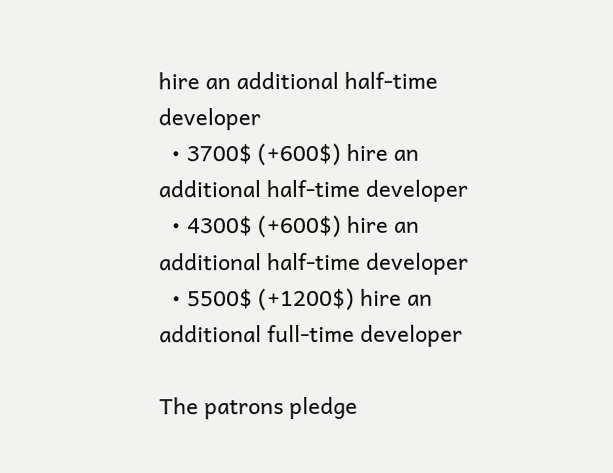hire an additional half-time developer
  • 3700$ (+600$) hire an additional half-time developer
  • 4300$ (+600$) hire an additional half-time developer
  • 5500$ (+1200$) hire an additional full-time developer

The patrons pledge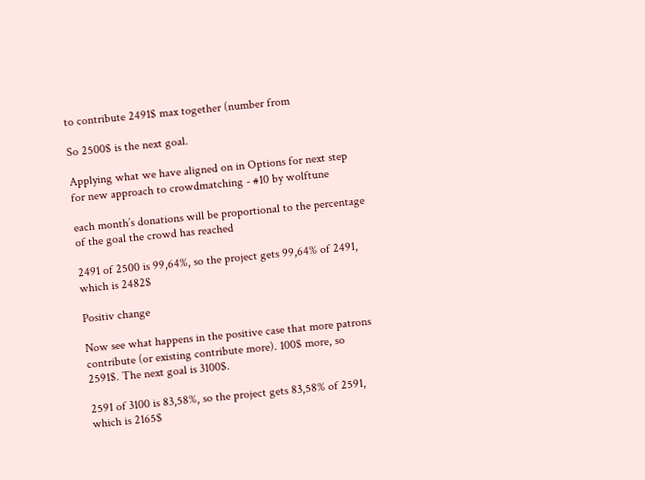to contribute 2491$ max together (number from

So 2500$ is the next goal.

Applying what we have aligned on in Options for next step for new approach to crowdmatching - #10 by wolftune

each month’s donations will be proportional to the percentage of the goal the crowd has reached

2491 of 2500 is 99,64%, so the project gets 99,64% of 2491, which is 2482$

Positiv change

Now see what happens in the positive case that more patrons contribute (or existing contribute more). 100$ more, so 2591$. The next goal is 3100$.

2591 of 3100 is 83,58%, so the project gets 83,58% of 2591, which is 2165$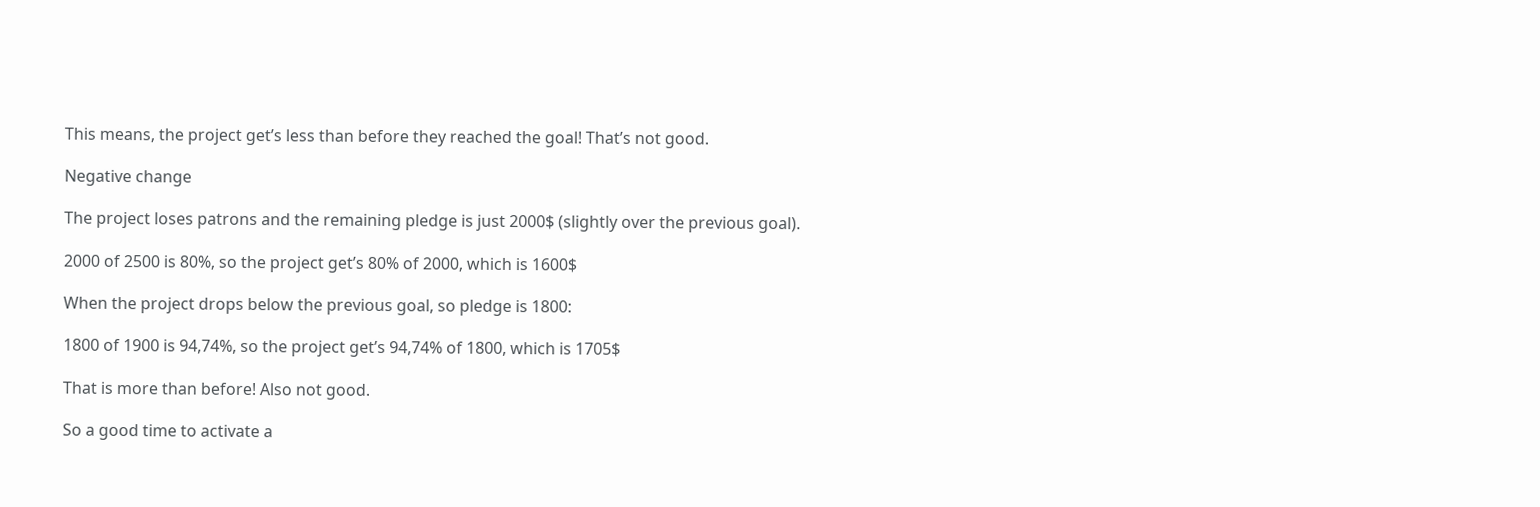This means, the project get’s less than before they reached the goal! That’s not good.

Negative change

The project loses patrons and the remaining pledge is just 2000$ (slightly over the previous goal).

2000 of 2500 is 80%, so the project get’s 80% of 2000, which is 1600$

When the project drops below the previous goal, so pledge is 1800:

1800 of 1900 is 94,74%, so the project get’s 94,74% of 1800, which is 1705$

That is more than before! Also not good.

So a good time to activate a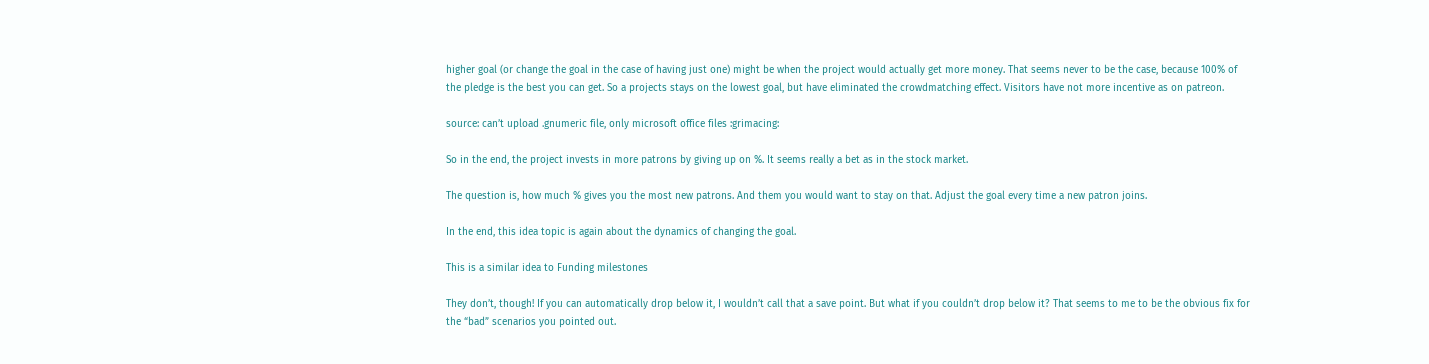higher goal (or change the goal in the case of having just one) might be when the project would actually get more money. That seems never to be the case, because 100% of the pledge is the best you can get. So a projects stays on the lowest goal, but have eliminated the crowdmatching effect. Visitors have not more incentive as on patreon.

source: can’t upload .gnumeric file, only microsoft office files :grimacing:

So in the end, the project invests in more patrons by giving up on %. It seems really a bet as in the stock market.

The question is, how much % gives you the most new patrons. And them you would want to stay on that. Adjust the goal every time a new patron joins.

In the end, this idea topic is again about the dynamics of changing the goal.

This is a similar idea to Funding milestones

They don’t, though! If you can automatically drop below it, I wouldn’t call that a save point. But what if you couldn’t drop below it? That seems to me to be the obvious fix for the “bad” scenarios you pointed out.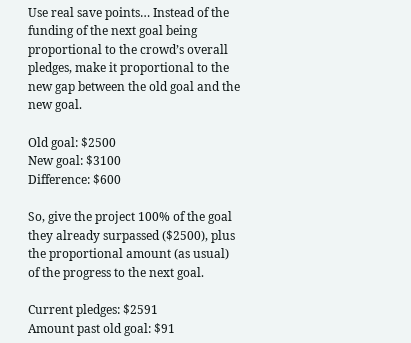Use real save points… Instead of the funding of the next goal being proportional to the crowd’s overall pledges, make it proportional to the new gap between the old goal and the new goal.

Old goal: $2500
New goal: $3100
Difference: $600

So, give the project 100% of the goal they already surpassed ($2500), plus the proportional amount (as usual) of the progress to the next goal.

Current pledges: $2591
Amount past old goal: $91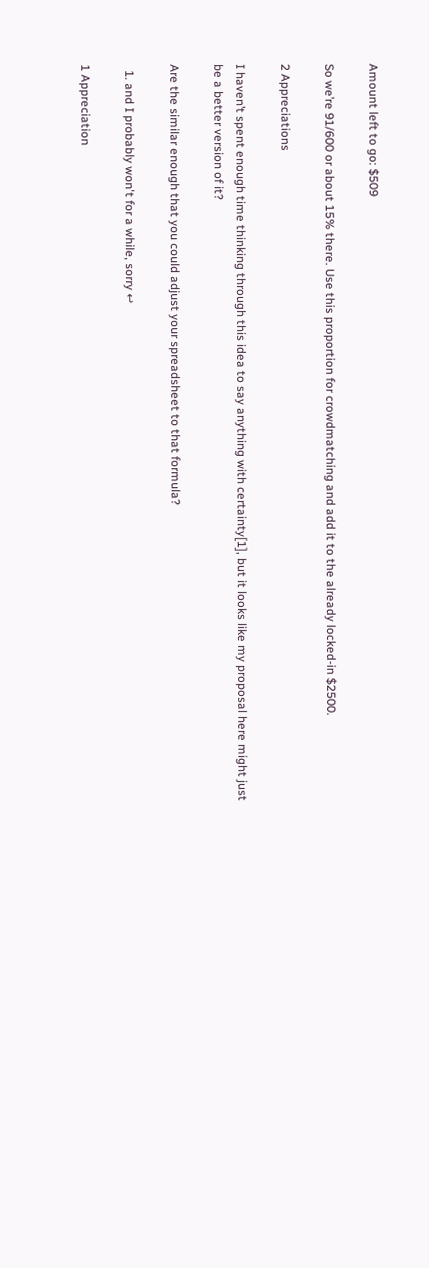Amount left to go: $509

So we’re 91/600 or about 15% there. Use this proportion for crowdmatching and add it to the already locked-in $2500.

2 Appreciations

I haven’t spent enough time thinking through this idea to say anything with certainty[1], but it looks like my proposal here might just be a better version of it?

Are the similar enough that you could adjust your spreadsheet to that formula?

  1. and I probably won't for a while, sorry ↩

1 Appreciation